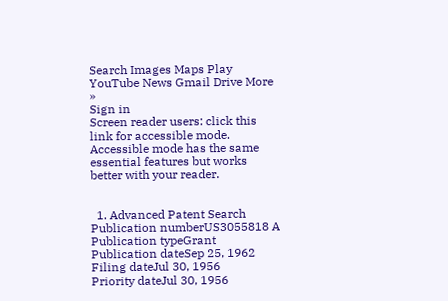Search Images Maps Play YouTube News Gmail Drive More »
Sign in
Screen reader users: click this link for accessible mode. Accessible mode has the same essential features but works better with your reader.


  1. Advanced Patent Search
Publication numberUS3055818 A
Publication typeGrant
Publication dateSep 25, 1962
Filing dateJul 30, 1956
Priority dateJul 30, 1956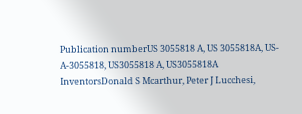Publication numberUS 3055818 A, US 3055818A, US-A-3055818, US3055818 A, US3055818A
InventorsDonald S Mcarthur, Peter J Lucchesi,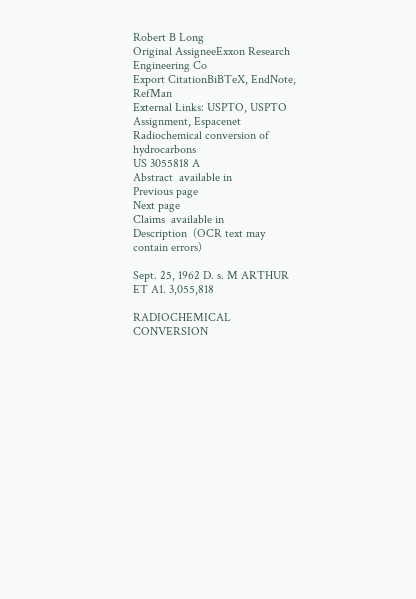Robert B Long
Original AssigneeExxon Research Engineering Co
Export CitationBiBTeX, EndNote, RefMan
External Links: USPTO, USPTO Assignment, Espacenet
Radiochemical conversion of hydrocarbons
US 3055818 A
Abstract  available in
Previous page
Next page
Claims  available in
Description  (OCR text may contain errors)

Sept. 25, 1962 D. s. M ARTHUR ET A1. 3,055,818

RADIOCHEMICAL CONVERSION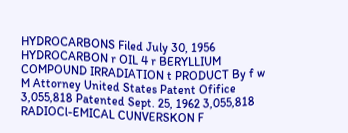HYDROCARBONS Filed July 30, 1956 HYDROCARBON r OIL 4 r BERYLLIUM COMPOUND IRRADIATION t PRODUCT By f w M Attorney United States Patent Ofifice 3,055,818 Patented Sept. 25, 1962 3,055,818 RADIOCl-EMICAL CUNVERSKON F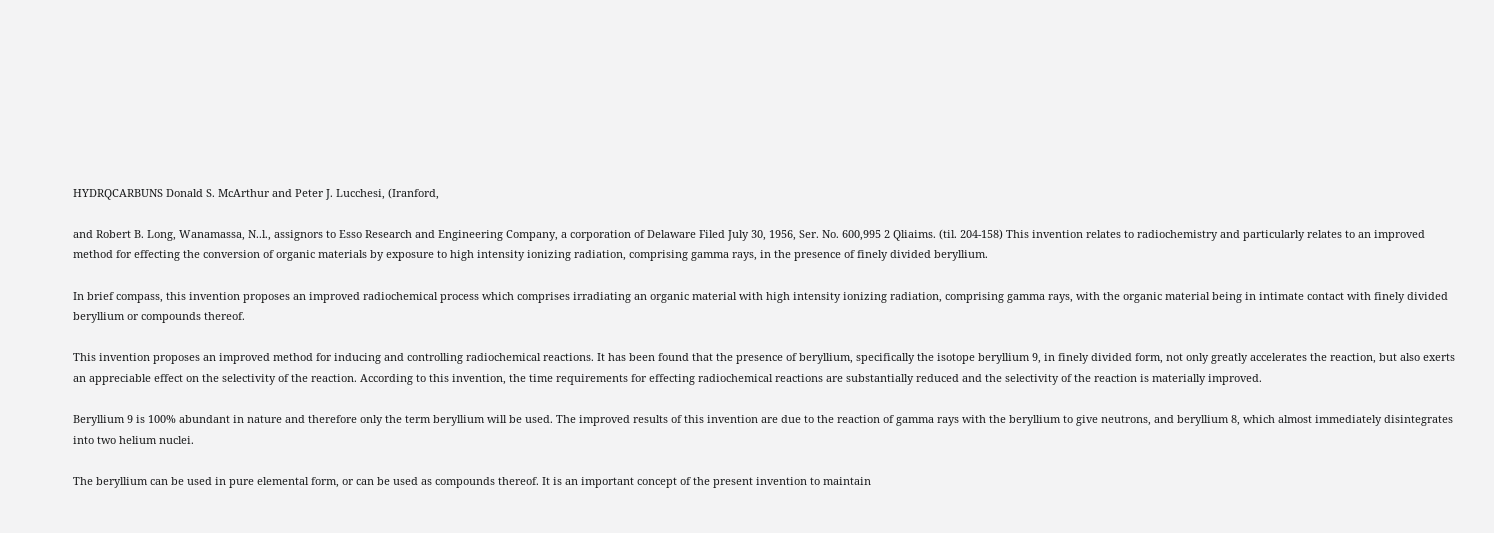HYDRQCARBUNS Donald S. McArthur and Peter J. Lucchesi, (Iranford,

and Robert B. Long, Wanamassa, N..l., assignors to Esso Research and Engineering Company, a corporation of Delaware Filed July 30, 1956, Ser. No. 600,995 2 Qliaims. (til. 204-158) This invention relates to radiochemistry and particularly relates to an improved method for effecting the conversion of organic materials by exposure to high intensity ionizing radiation, comprising gamma rays, in the presence of finely divided beryllium.

In brief compass, this invention proposes an improved radiochemical process which comprises irradiating an organic material with high intensity ionizing radiation, comprising gamma rays, with the organic material being in intimate contact with finely divided beryllium or compounds thereof.

This invention proposes an improved method for inducing and controlling radiochemical reactions. It has been found that the presence of beryllium, specifically the isotope beryllium 9, in finely divided form, not only greatly accelerates the reaction, but also exerts an appreciable effect on the selectivity of the reaction. According to this invention, the time requirements for effecting radiochemical reactions are substantially reduced and the selectivity of the reaction is materially improved.

Beryllium 9 is 100% abundant in nature and therefore only the term beryllium will be used. The improved results of this invention are due to the reaction of gamma rays with the beryllium to give neutrons, and beryllium 8, which almost immediately disintegrates into two helium nuclei.

The beryllium can be used in pure elemental form, or can be used as compounds thereof. It is an important concept of the present invention to maintain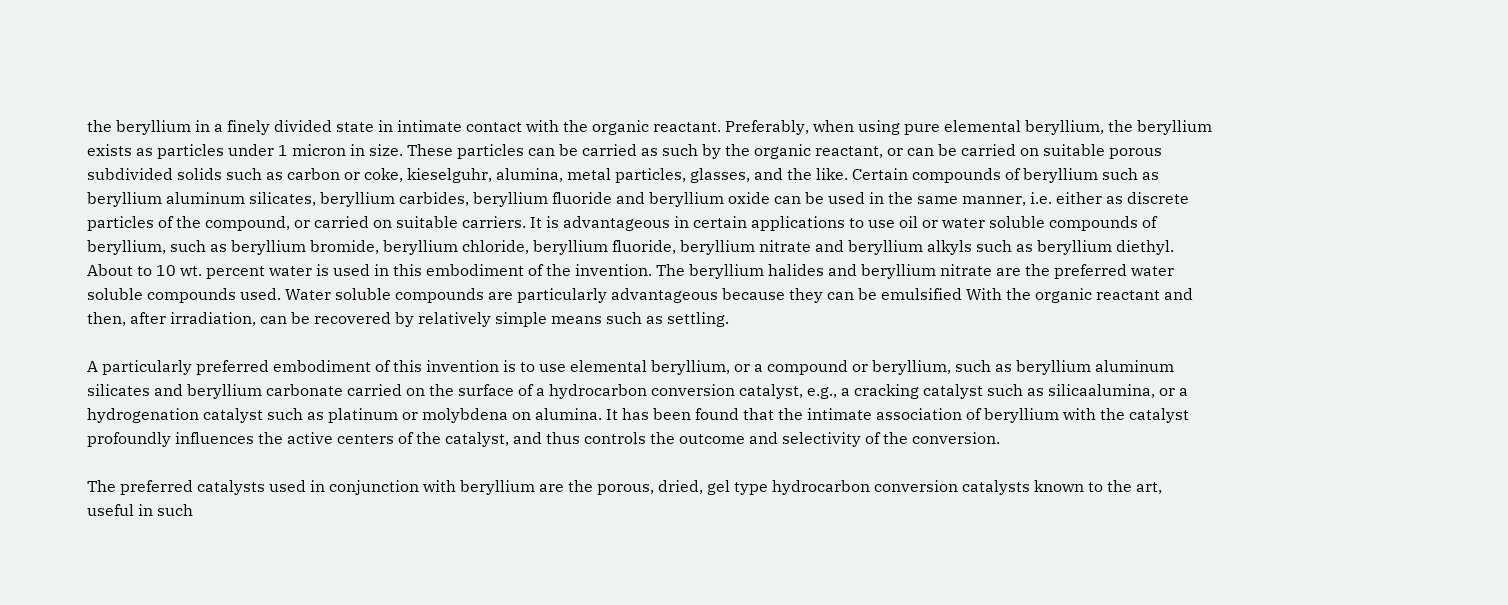the beryllium in a finely divided state in intimate contact with the organic reactant. Preferably, when using pure elemental beryllium, the beryllium exists as particles under 1 micron in size. These particles can be carried as such by the organic reactant, or can be carried on suitable porous subdivided solids such as carbon or coke, kieselguhr, alumina, metal particles, glasses, and the like. Certain compounds of beryllium such as beryllium aluminum silicates, beryllium carbides, beryllium fluoride and beryllium oxide can be used in the same manner, i.e. either as discrete particles of the compound, or carried on suitable carriers. It is advantageous in certain applications to use oil or water soluble compounds of beryllium, such as beryllium bromide, beryllium chloride, beryllium fluoride, beryllium nitrate and beryllium alkyls such as beryllium diethyl. About to 10 wt. percent water is used in this embodiment of the invention. The beryllium halides and beryllium nitrate are the preferred water soluble compounds used. Water soluble compounds are particularly advantageous because they can be emulsified With the organic reactant and then, after irradiation, can be recovered by relatively simple means such as settling.

A particularly preferred embodiment of this invention is to use elemental beryllium, or a compound or beryllium, such as beryllium aluminum silicates and beryllium carbonate carried on the surface of a hydrocarbon conversion catalyst, e.g., a cracking catalyst such as silicaalumina, or a hydrogenation catalyst such as platinum or molybdena on alumina. It has been found that the intimate association of beryllium with the catalyst profoundly influences the active centers of the catalyst, and thus controls the outcome and selectivity of the conversion.

The preferred catalysts used in conjunction with beryllium are the porous, dried, gel type hydrocarbon conversion catalysts known to the art, useful in such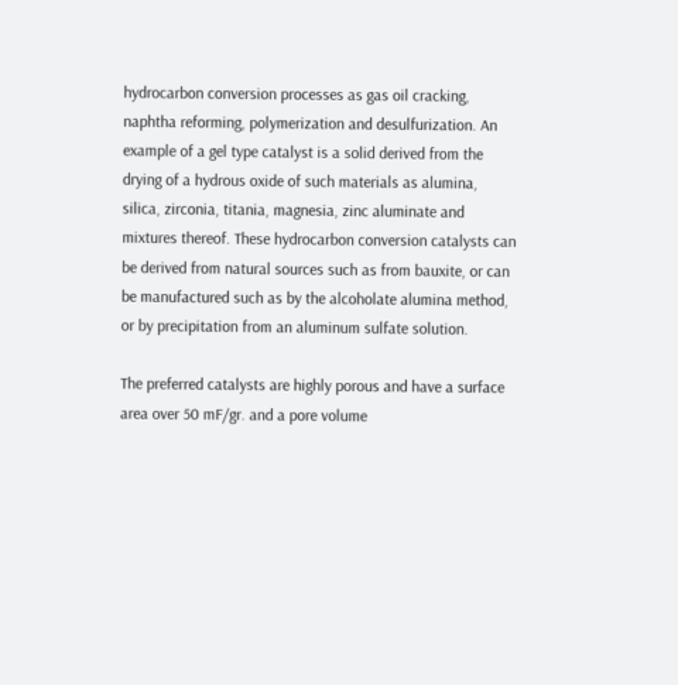hydrocarbon conversion processes as gas oil cracking, naphtha reforming, polymerization and desulfurization. An example of a gel type catalyst is a solid derived from the drying of a hydrous oxide of such materials as alumina, silica, zirconia, titania, magnesia, zinc aluminate and mixtures thereof. These hydrocarbon conversion catalysts can be derived from natural sources such as from bauxite, or can be manufactured such as by the alcoholate alumina method, or by precipitation from an aluminum sulfate solution.

The preferred catalysts are highly porous and have a surface area over 50 mF/gr. and a pore volume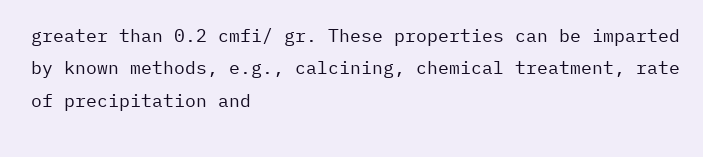greater than 0.2 cmfi/ gr. These properties can be imparted by known methods, e.g., calcining, chemical treatment, rate of precipitation and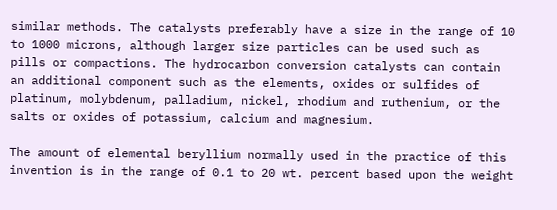similar methods. The catalysts preferably have a size in the range of 10 to 1000 microns, although larger size particles can be used such as pills or compactions. The hydrocarbon conversion catalysts can contain an additional component such as the elements, oxides or sulfides of platinum, molybdenum, palladium, nickel, rhodium and ruthenium, or the salts or oxides of potassium, calcium and magnesium.

The amount of elemental beryllium normally used in the practice of this invention is in the range of 0.1 to 20 wt. percent based upon the weight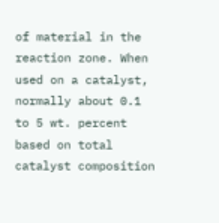of material in the reaction zone. When used on a catalyst, normally about 0.1 to 5 wt. percent based on total catalyst composition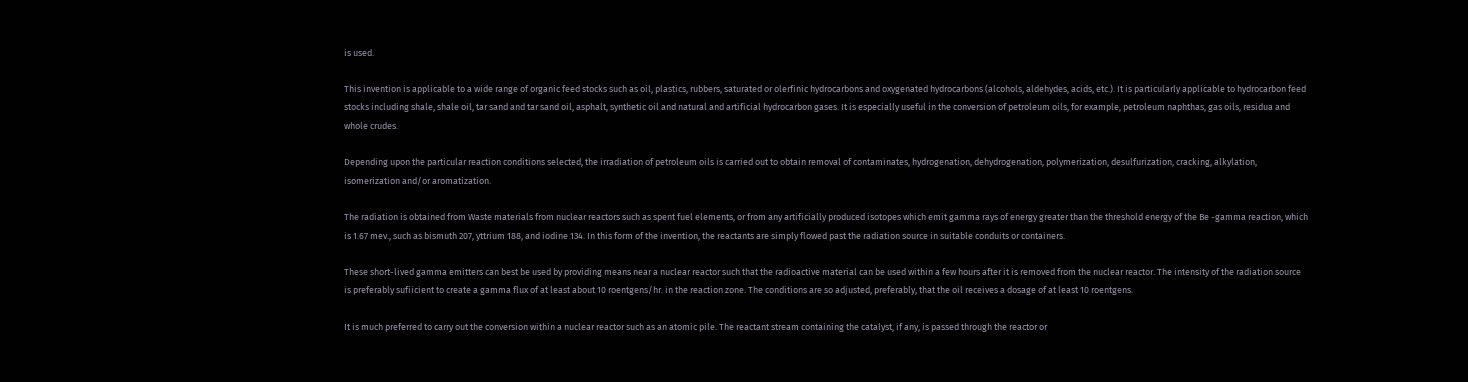is used.

This invention is applicable to a wide range of organic feed stocks such as oil, plastics, rubbers, saturated or olerfinic hydrocarbons and oxygenated hydrocarbons (alcohols, aldehydes, acids, etc.). It is particularly applicable to hydrocarbon feed stocks including shale, shale oil, tar sand and tar sand oil, asphalt, synthetic oil and natural and artificial hydrocarbon gases. It is especially useful in the conversion of petroleum oils, for example, petroleum naphthas, gas oils, residua and whole crudes.

Depending upon the particular reaction conditions selected, the irradiation of petroleum oils is carried out to obtain removal of contaminates, hydrogenation, dehydrogenation, polymerization, desulfurization, cracking, alkylation, isomerization and/or aromatization.

The radiation is obtained from Waste materials from nuclear reactors such as spent fuel elements, or from any artificially produced isotopes which emit gamma rays of energy greater than the threshold energy of the Be -gamma reaction, which is 1.67 mev., such as bismuth 207, yttrium 188, and iodine 134. In this form of the invention, the reactants are simply flowed past the radiation source in suitable conduits or containers.

These short-lived gamma emitters can best be used by providing means near a nuclear reactor such that the radioactive material can be used within a few hours after it is removed from the nuclear reactor. The intensity of the radiation source is preferably sufiicient to create a gamma flux of at least about 10 roentgens/hr. in the reaction zone. The conditions are so adjusted, preferably, that the oil receives a dosage of at least 10 roentgens.

It is much preferred to carry out the conversion within a nuclear reactor such as an atomic pile. The reactant stream containing the catalyst, if any, is passed through the reactor or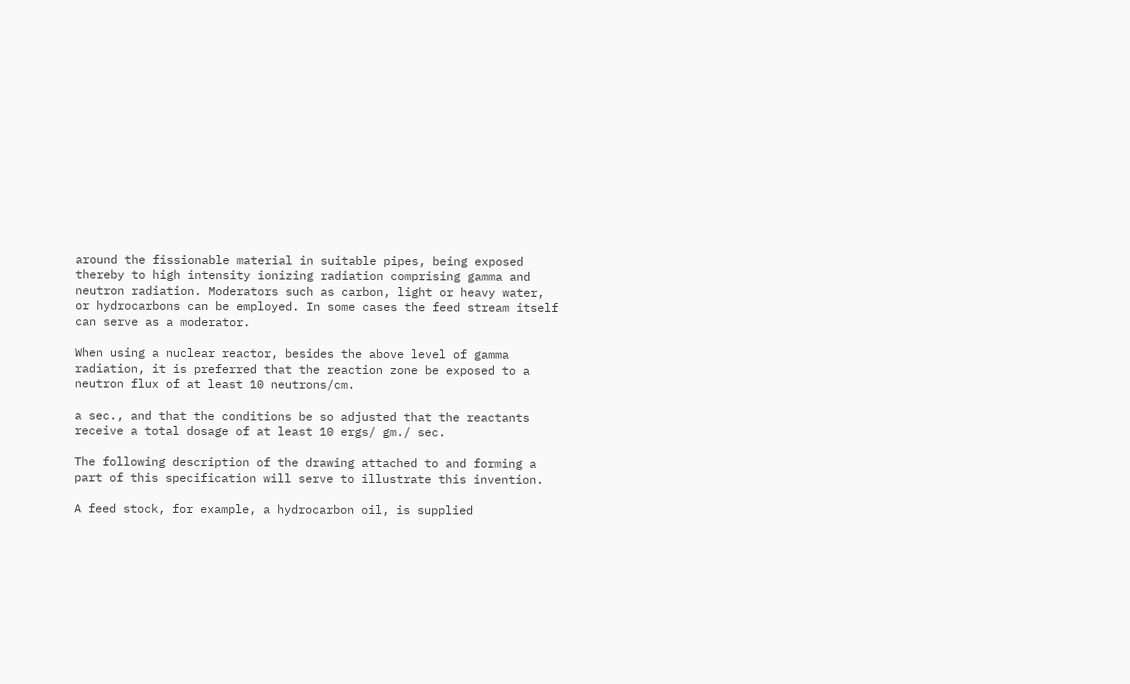around the fissionable material in suitable pipes, being exposed thereby to high intensity ionizing radiation comprising gamma and neutron radiation. Moderators such as carbon, light or heavy water, or hydrocarbons can be employed. In some cases the feed stream itself can serve as a moderator.

When using a nuclear reactor, besides the above level of gamma radiation, it is preferred that the reaction zone be exposed to a neutron flux of at least 10 neutrons/cm.

a sec., and that the conditions be so adjusted that the reactants receive a total dosage of at least 10 ergs/ gm./ sec.

The following description of the drawing attached to and forming a part of this specification will serve to illustrate this invention.

A feed stock, for example, a hydrocarbon oil, is supplied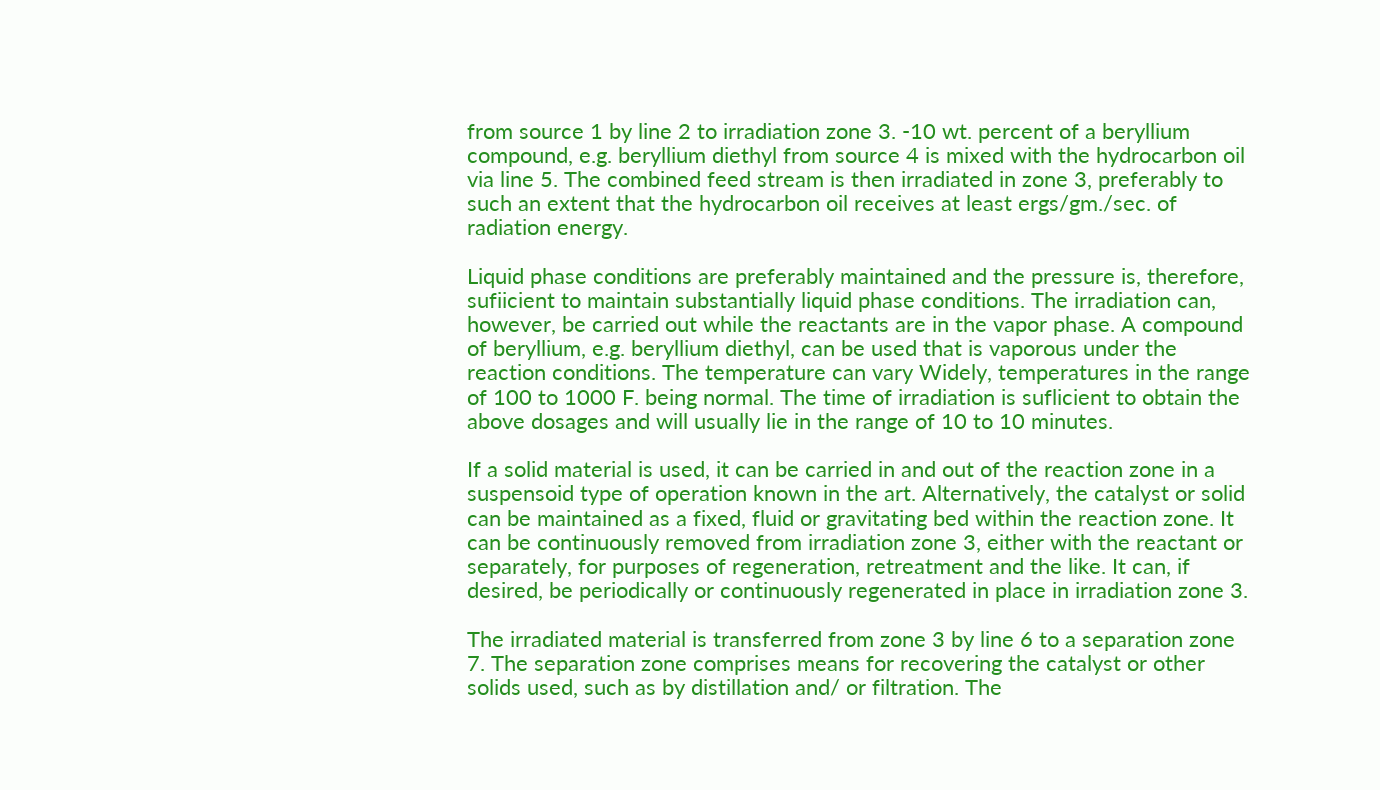from source 1 by line 2 to irradiation zone 3. -10 wt. percent of a beryllium compound, e.g. beryllium diethyl from source 4 is mixed with the hydrocarbon oil via line 5. The combined feed stream is then irradiated in zone 3, preferably to such an extent that the hydrocarbon oil receives at least ergs/gm./sec. of radiation energy.

Liquid phase conditions are preferably maintained and the pressure is, therefore, sufiicient to maintain substantially liquid phase conditions. The irradiation can, however, be carried out while the reactants are in the vapor phase. A compound of beryllium, e.g. beryllium diethyl, can be used that is vaporous under the reaction conditions. The temperature can vary Widely, temperatures in the range of 100 to 1000 F. being normal. The time of irradiation is suflicient to obtain the above dosages and will usually lie in the range of 10 to 10 minutes.

If a solid material is used, it can be carried in and out of the reaction zone in a suspensoid type of operation known in the art. Alternatively, the catalyst or solid can be maintained as a fixed, fluid or gravitating bed within the reaction zone. It can be continuously removed from irradiation zone 3, either with the reactant or separately, for purposes of regeneration, retreatment and the like. It can, if desired, be periodically or continuously regenerated in place in irradiation zone 3.

The irradiated material is transferred from zone 3 by line 6 to a separation zone 7. The separation zone comprises means for recovering the catalyst or other solids used, such as by distillation and/ or filtration. The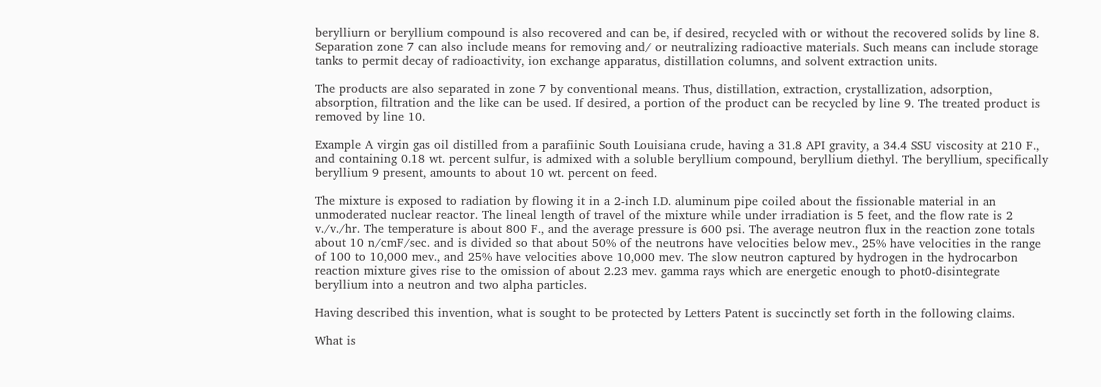berylliurn or beryllium compound is also recovered and can be, if desired, recycled with or without the recovered solids by line 8. Separation zone 7 can also include means for removing and/ or neutralizing radioactive materials. Such means can include storage tanks to permit decay of radioactivity, ion exchange apparatus, distillation columns, and solvent extraction units.

The products are also separated in zone 7 by conventional means. Thus, distillation, extraction, crystallization, adsorption, absorption, filtration and the like can be used. If desired, a portion of the product can be recycled by line 9. The treated product is removed by line 10.

Example A virgin gas oil distilled from a parafiinic South Louisiana crude, having a 31.8 API gravity, a 34.4 SSU viscosity at 210 F., and containing 0.18 wt. percent sulfur, is admixed with a soluble beryllium compound, beryllium diethyl. The beryllium, specifically beryllium 9 present, amounts to about 10 wt. percent on feed.

The mixture is exposed to radiation by flowing it in a 2-inch I.D. aluminum pipe coiled about the fissionable material in an unmoderated nuclear reactor. The lineal length of travel of the mixture while under irradiation is 5 feet, and the flow rate is 2 v./v./hr. The temperature is about 800 F., and the average pressure is 600 psi. The average neutron flux in the reaction zone totals about 10 n/cmF/sec. and is divided so that about 50% of the neutrons have velocities below mev., 25% have velocities in the range of 100 to 10,000 mev., and 25% have velocities above 10,000 mev. The slow neutron captured by hydrogen in the hydrocarbon reaction mixture gives rise to the omission of about 2.23 mev. gamma rays which are energetic enough to phot0-disintegrate beryllium into a neutron and two alpha particles.

Having described this invention, what is sought to be protected by Letters Patent is succinctly set forth in the following claims.

What is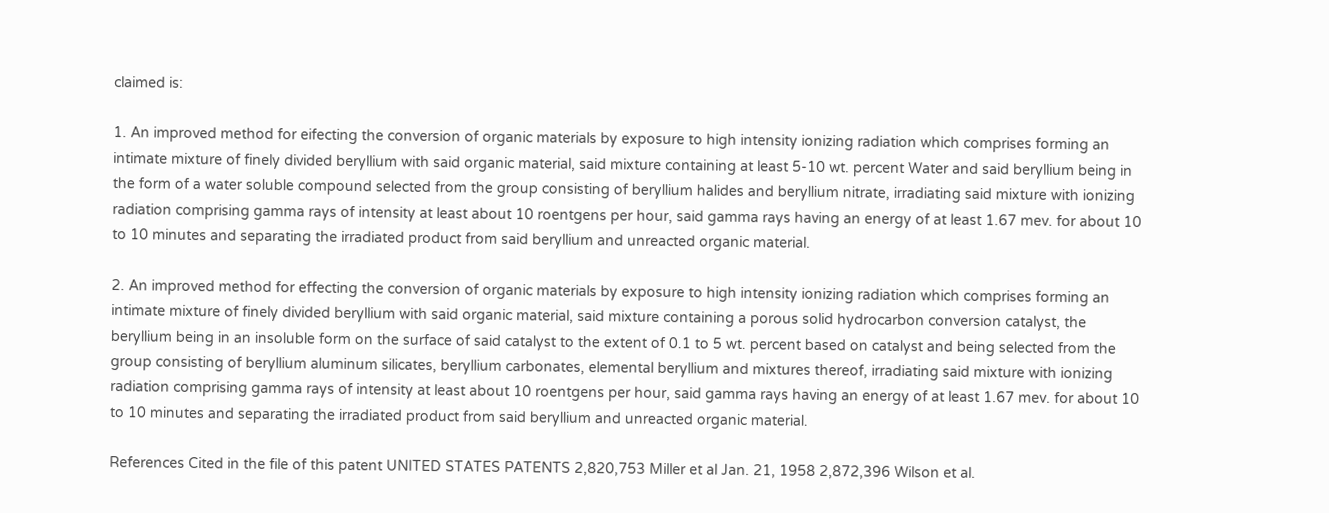claimed is:

1. An improved method for eifecting the conversion of organic materials by exposure to high intensity ionizing radiation which comprises forming an intimate mixture of finely divided beryllium with said organic material, said mixture containing at least 5-10 wt. percent Water and said beryllium being in the form of a water soluble compound selected from the group consisting of beryllium halides and beryllium nitrate, irradiating said mixture with ionizing radiation comprising gamma rays of intensity at least about 10 roentgens per hour, said gamma rays having an energy of at least 1.67 mev. for about 10 to 10 minutes and separating the irradiated product from said beryllium and unreacted organic material.

2. An improved method for effecting the conversion of organic materials by exposure to high intensity ionizing radiation which comprises forming an intimate mixture of finely divided beryllium with said organic material, said mixture containing a porous solid hydrocarbon conversion catalyst, the beryllium being in an insoluble form on the surface of said catalyst to the extent of 0.1 to 5 wt. percent based on catalyst and being selected from the group consisting of beryllium aluminum silicates, beryllium carbonates, elemental beryllium and mixtures thereof, irradiating said mixture with ionizing radiation comprising gamma rays of intensity at least about 10 roentgens per hour, said gamma rays having an energy of at least 1.67 mev. for about 10 to 10 minutes and separating the irradiated product from said beryllium and unreacted organic material.

References Cited in the file of this patent UNITED STATES PATENTS 2,820,753 Miller et al Jan. 21, 1958 2,872,396 Wilson et al.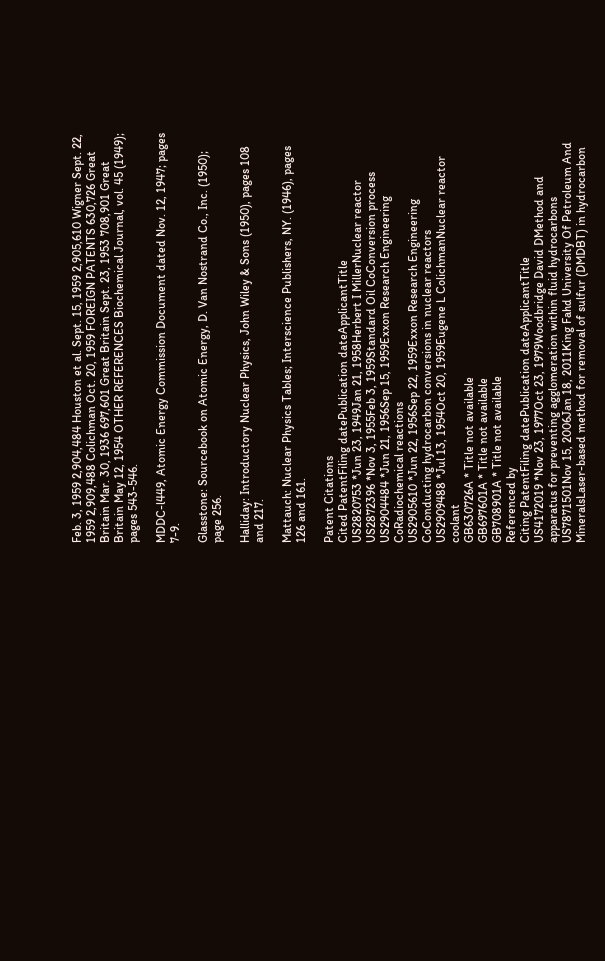Feb. 3, 1959 2,904,484 Houston et al. Sept. 15, 1959 2,905,610 Wigner Sept. 22, 1959 2,909,488 Colichman Oct. 20, 1959 FOREIGN PATENTS 630,726 Great Britain Mar. 30, 1936 697,601 Great Britain Sept. 23, 1953 708,901 Great Britain May 12, 1954 OTHER REFERENCES Biochemical Journal, vol. 45 (1949); pages 543-546.

MDDC-l449, Atomic Energy Commission Document dated Nov. 12, 1947; pages 7-9.

Glasstone: Sourcebook on Atomic Energy, D. Van Nostrand Co., Inc. (1950); page 256.

Halliday: Introductory Nuclear Physics, John Wiley & Sons (1950), pages 108 and 217.

Mattauch: Nuclear Physics Tables; Interscience Publishers, NY. (1946), pages 126 and 161.

Patent Citations
Cited PatentFiling datePublication dateApplicantTitle
US2820753 *Jun 23, 1949Jan 21, 1958Herbert I MillerNuclear reactor
US2872396 *Nov 3, 1955Feb 3, 1959Standard Oil CoConversion process
US2904484 *Jun 21, 1956Sep 15, 1959Exxon Research Engineering CoRadiochemical reactions
US2905610 *Jun 22, 1956Sep 22, 1959Exxon Research Engineering CoConducting hydrocarbon conversions in nuclear reactors
US2909488 *Jul 13, 1954Oct 20, 1959Eugene L ColichmanNuclear reactor coolant
GB630726A * Title not available
GB697601A * Title not available
GB708901A * Title not available
Referenced by
Citing PatentFiling datePublication dateApplicantTitle
US4172019 *Nov 23, 1977Oct 23, 1979Woodbridge David DMethod and apparatus for preventing agglomeration within fluid hydrocarbons
US7871501Nov 15, 2006Jan 18, 2011King Fahd University Of Petroleum And MineralsLaser-based method for removal of sulfur (DMDBT) in hydrocarbon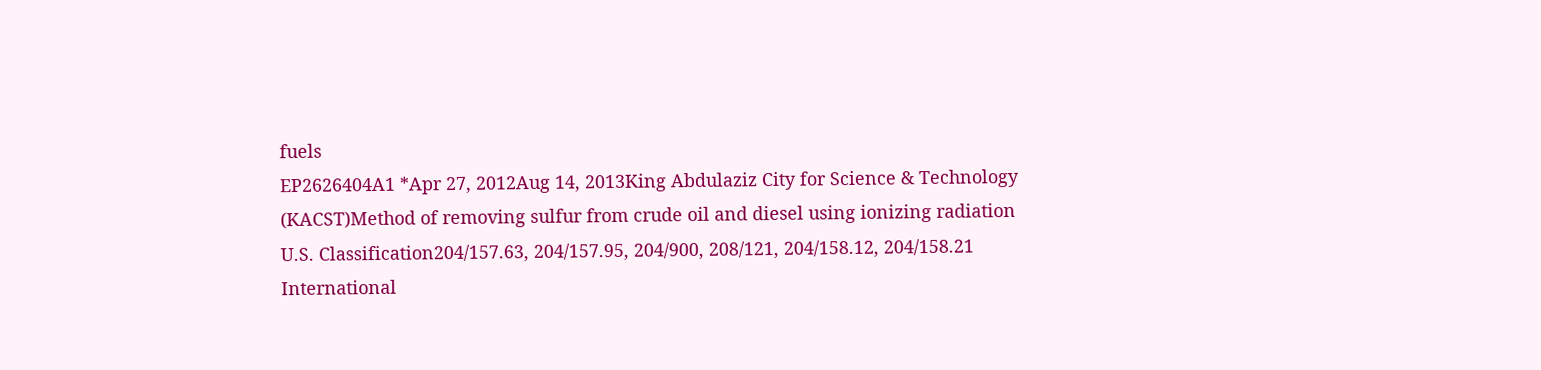fuels
EP2626404A1 *Apr 27, 2012Aug 14, 2013King Abdulaziz City for Science & Technology (KACST)Method of removing sulfur from crude oil and diesel using ionizing radiation
U.S. Classification204/157.63, 204/157.95, 204/900, 208/121, 204/158.12, 204/158.21
International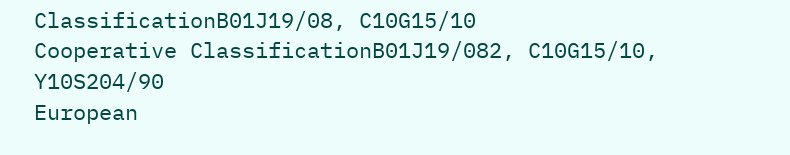ClassificationB01J19/08, C10G15/10
Cooperative ClassificationB01J19/082, C10G15/10, Y10S204/90
European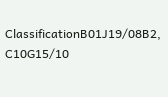ClassificationB01J19/08B2, C10G15/10